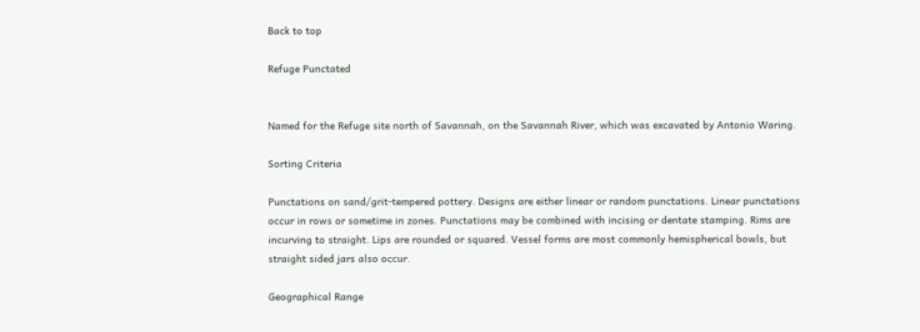Back to top

Refuge Punctated


Named for the Refuge site north of Savannah, on the Savannah River, which was excavated by Antonio Waring.

Sorting Criteria

Punctations on sand/grit-tempered pottery. Designs are either linear or random punctations. Linear punctations occur in rows or sometime in zones. Punctations may be combined with incising or dentate stamping. Rims are incurving to straight. Lips are rounded or squared. Vessel forms are most commonly hemispherical bowls, but straight sided jars also occur.

Geographical Range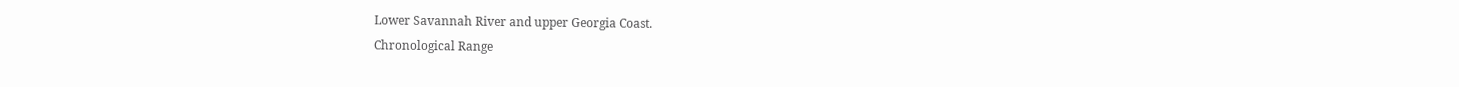Lower Savannah River and upper Georgia Coast.
Chronological Range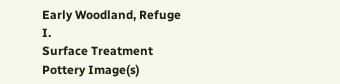Early Woodland, Refuge I.
Surface Treatment
Pottery Image(s)